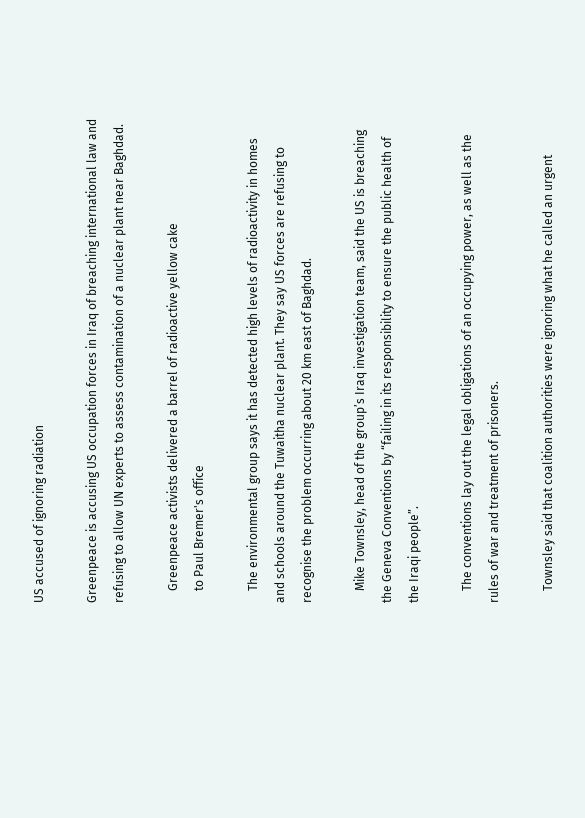US accused of ignoring radiation

Greenpeace is accusing US occupation forces in Iraq of breaching international law and refusing to allow UN experts to assess contamination of a nuclear plant near Baghdad.

    Greenpeace activists delivered a barrel of radioactive yellow cake
    to Paul Bremer's office

    The environmental group says it has detected high levels of radioactivity in homes and schools around the Tuwaitha nuclear plant. They say US forces are refusing to recognise the problem occurring about 20 km east of Baghdad.

    Mike Townsley, head of the group’s Iraq investigation team, said the US is breaching the Geneva Conventions by “failing in its responsibility to ensure the public health of the Iraqi people”.

    The conventions lay out the legal obligations of an occupying power, as well as the rules of war and treatment of prisoners.

    Townsley said that coalition authorities were ignoring what he called an urgent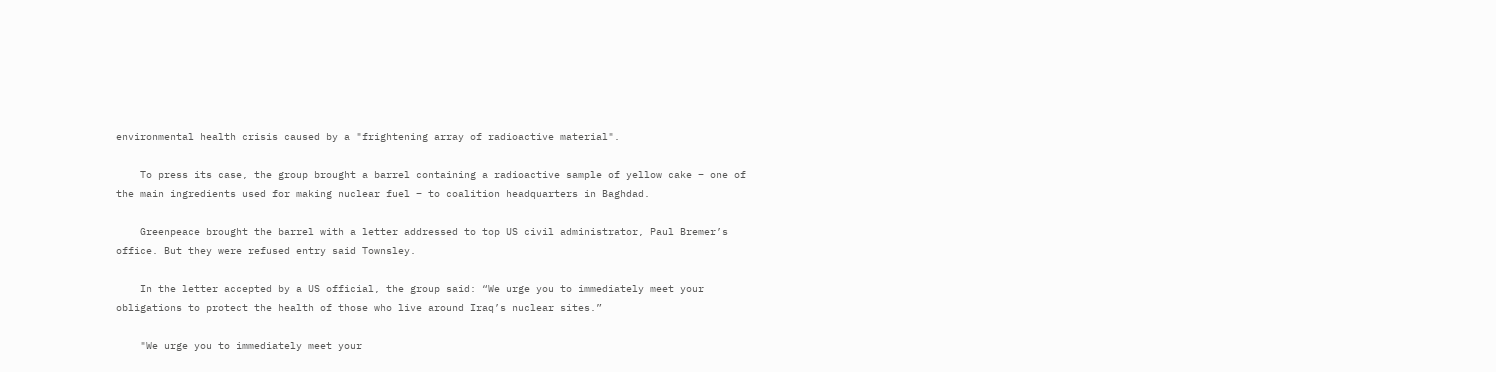environmental health crisis caused by a "frightening array of radioactive material".

    To press its case, the group brought a barrel containing a radioactive sample of yellow cake – one of the main ingredients used for making nuclear fuel – to coalition headquarters in Baghdad.

    Greenpeace brought the barrel with a letter addressed to top US civil administrator, Paul Bremer’s office. But they were refused entry said Townsley.

    In the letter accepted by a US official, the group said: “We urge you to immediately meet your obligations to protect the health of those who live around Iraq’s nuclear sites.”

    "We urge you to immediately meet your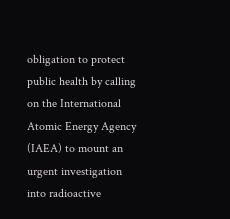obligation to protect public health by calling on the International Atomic Energy Agency (IAEA) to mount an urgent investigation into radioactive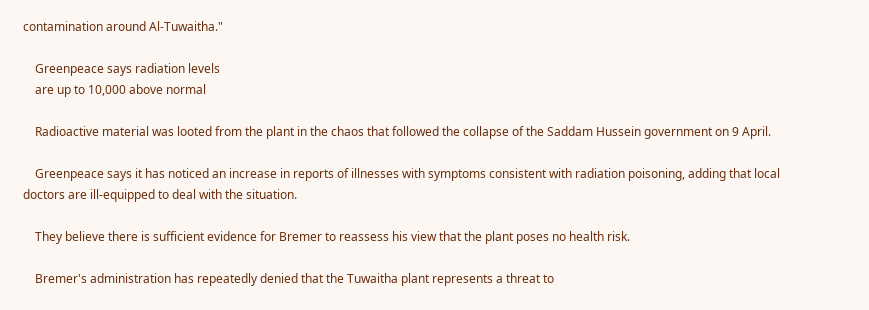contamination around Al-Tuwaitha."

    Greenpeace says radiation levels
    are up to 10,000 above normal

    Radioactive material was looted from the plant in the chaos that followed the collapse of the Saddam Hussein government on 9 April.

    Greenpeace says it has noticed an increase in reports of illnesses with symptoms consistent with radiation poisoning, adding that local doctors are ill-equipped to deal with the situation.

    They believe there is sufficient evidence for Bremer to reassess his view that the plant poses no health risk.

    Bremer's administration has repeatedly denied that the Tuwaitha plant represents a threat to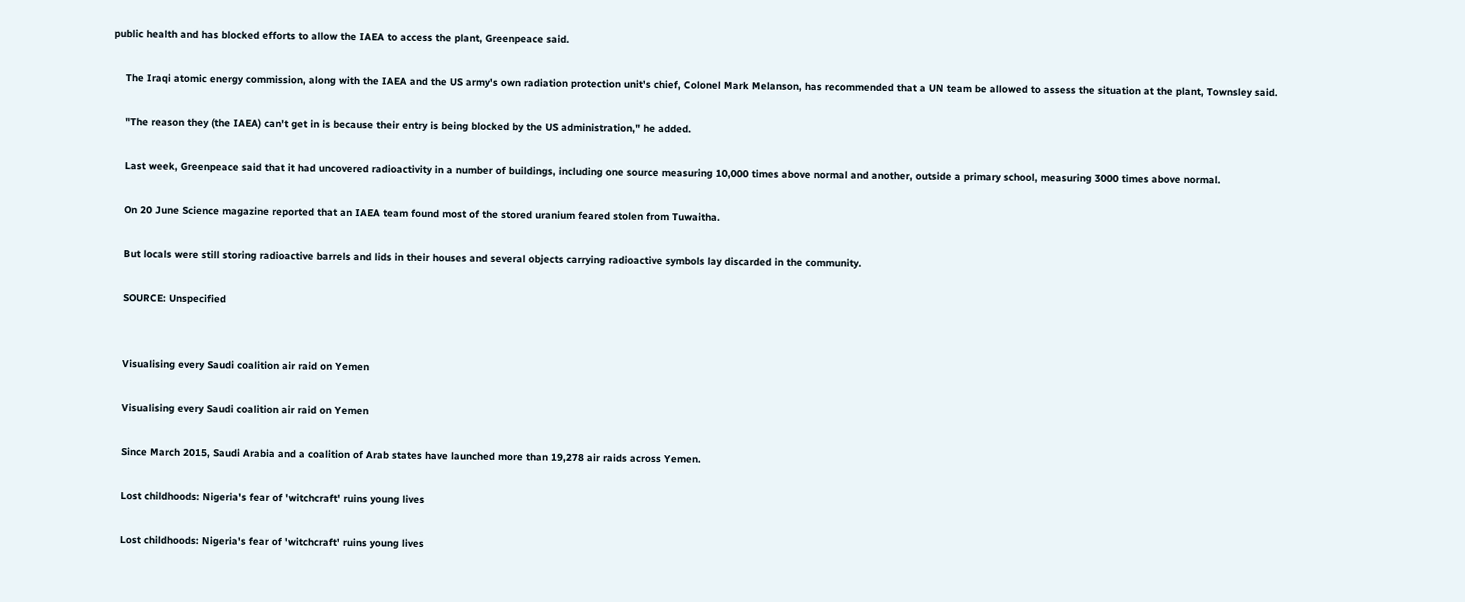public health and has blocked efforts to allow the IAEA to access the plant, Greenpeace said.

    The Iraqi atomic energy commission, along with the IAEA and the US army's own radiation protection unit's chief, Colonel Mark Melanson, has recommended that a UN team be allowed to assess the situation at the plant, Townsley said.

    "The reason they (the IAEA) can't get in is because their entry is being blocked by the US administration," he added.

    Last week, Greenpeace said that it had uncovered radioactivity in a number of buildings, including one source measuring 10,000 times above normal and another, outside a primary school, measuring 3000 times above normal.

    On 20 June Science magazine reported that an IAEA team found most of the stored uranium feared stolen from Tuwaitha.

    But locals were still storing radioactive barrels and lids in their houses and several objects carrying radioactive symbols lay discarded in the community.

    SOURCE: Unspecified


    Visualising every Saudi coalition air raid on Yemen

    Visualising every Saudi coalition air raid on Yemen

    Since March 2015, Saudi Arabia and a coalition of Arab states have launched more than 19,278 air raids across Yemen.

    Lost childhoods: Nigeria's fear of 'witchcraft' ruins young lives

    Lost childhoods: Nigeria's fear of 'witchcraft' ruins young lives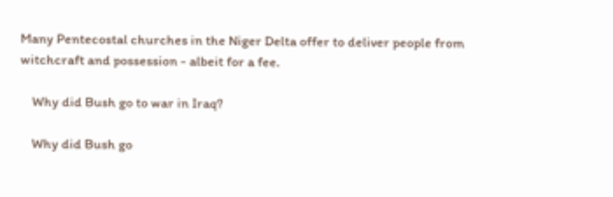Many Pentecostal churches in the Niger Delta offer to deliver people from witchcraft and possession - albeit for a fee.

    Why did Bush go to war in Iraq?

    Why did Bush go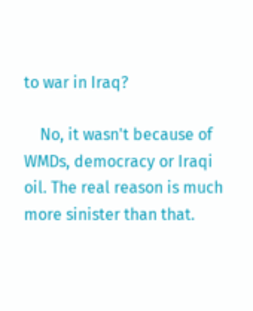to war in Iraq?

    No, it wasn't because of WMDs, democracy or Iraqi oil. The real reason is much more sinister than that.